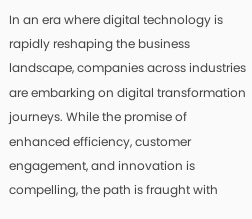In an era where digital technology is rapidly reshaping the business landscape, companies across industries are embarking on digital transformation journeys. While the promise of enhanced efficiency, customer engagement, and innovation is compelling, the path is fraught with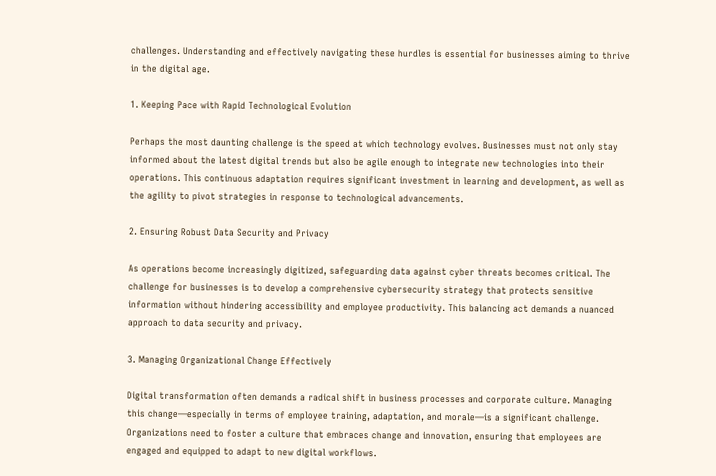challenges. Understanding and effectively navigating these hurdles is essential for businesses aiming to thrive in the digital age.

1. Keeping Pace with Rapid Technological Evolution

Perhaps the most daunting challenge is the speed at which technology evolves. Businesses must not only stay informed about the latest digital trends but also be agile enough to integrate new technologies into their operations. This continuous adaptation requires significant investment in learning and development, as well as the agility to pivot strategies in response to technological advancements.

2. Ensuring Robust Data Security and Privacy

As operations become increasingly digitized, safeguarding data against cyber threats becomes critical. The challenge for businesses is to develop a comprehensive cybersecurity strategy that protects sensitive information without hindering accessibility and employee productivity. This balancing act demands a nuanced approach to data security and privacy.

3. Managing Organizational Change Effectively

Digital transformation often demands a radical shift in business processes and corporate culture. Managing this change—especially in terms of employee training, adaptation, and morale—is a significant challenge. Organizations need to foster a culture that embraces change and innovation, ensuring that employees are engaged and equipped to adapt to new digital workflows.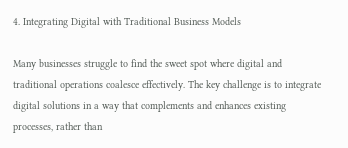4. Integrating Digital with Traditional Business Models

Many businesses struggle to find the sweet spot where digital and traditional operations coalesce effectively. The key challenge is to integrate digital solutions in a way that complements and enhances existing processes, rather than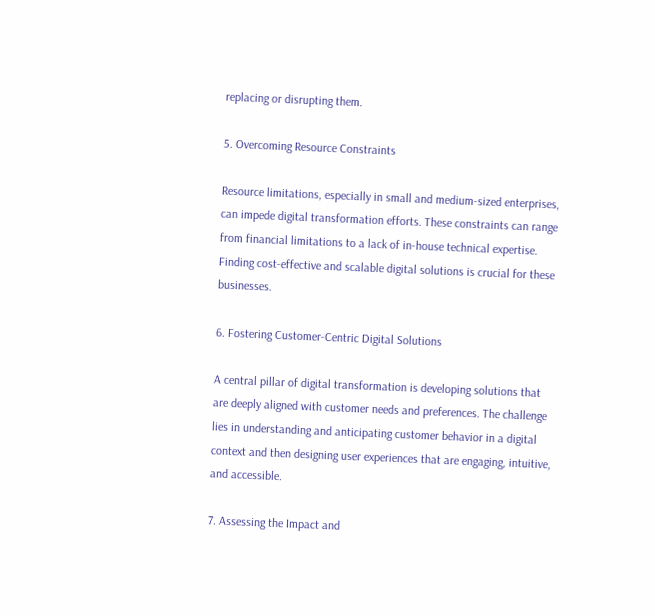replacing or disrupting them.

5. Overcoming Resource Constraints

Resource limitations, especially in small and medium-sized enterprises, can impede digital transformation efforts. These constraints can range from financial limitations to a lack of in-house technical expertise. Finding cost-effective and scalable digital solutions is crucial for these businesses.

6. Fostering Customer-Centric Digital Solutions

A central pillar of digital transformation is developing solutions that are deeply aligned with customer needs and preferences. The challenge lies in understanding and anticipating customer behavior in a digital context and then designing user experiences that are engaging, intuitive, and accessible.

7. Assessing the Impact and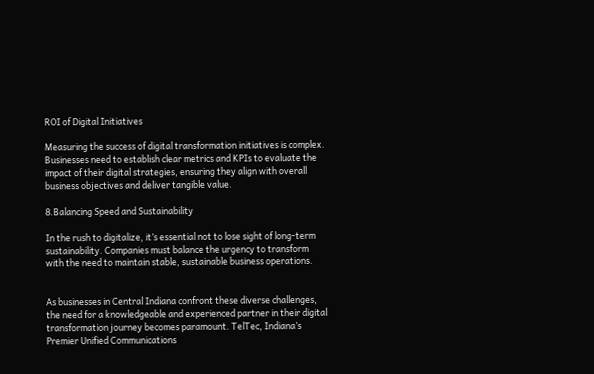ROI of Digital Initiatives

Measuring the success of digital transformation initiatives is complex. Businesses need to establish clear metrics and KPIs to evaluate the impact of their digital strategies, ensuring they align with overall business objectives and deliver tangible value.

8.Balancing Speed and Sustainability

In the rush to digitalize, it’s essential not to lose sight of long-term sustainability. Companies must balance the urgency to transform with the need to maintain stable, sustainable business operations.


As businesses in Central Indiana confront these diverse challenges, the need for a knowledgeable and experienced partner in their digital transformation journey becomes paramount. TelTec, Indiana’s Premier Unified Communications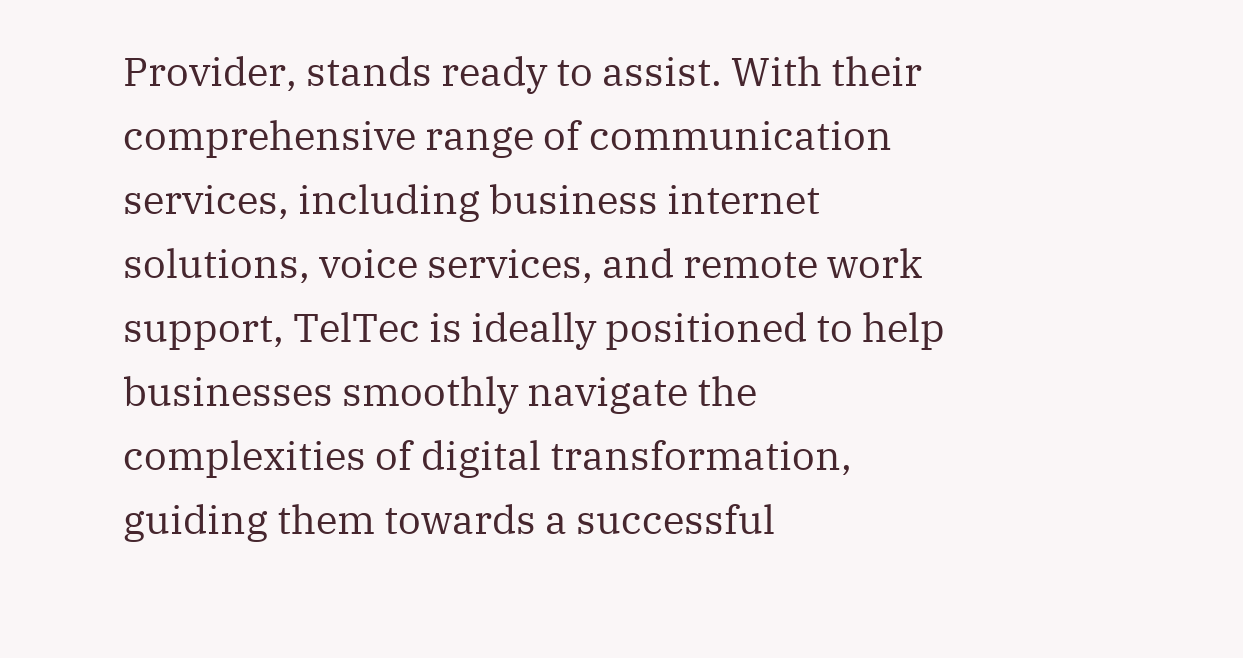Provider, stands ready to assist. With their comprehensive range of communication services, including business internet solutions, voice services, and remote work support, TelTec is ideally positioned to help businesses smoothly navigate the complexities of digital transformation, guiding them towards a successful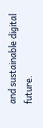and sustainable digital future.